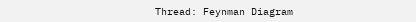Thread: Feynman Diagram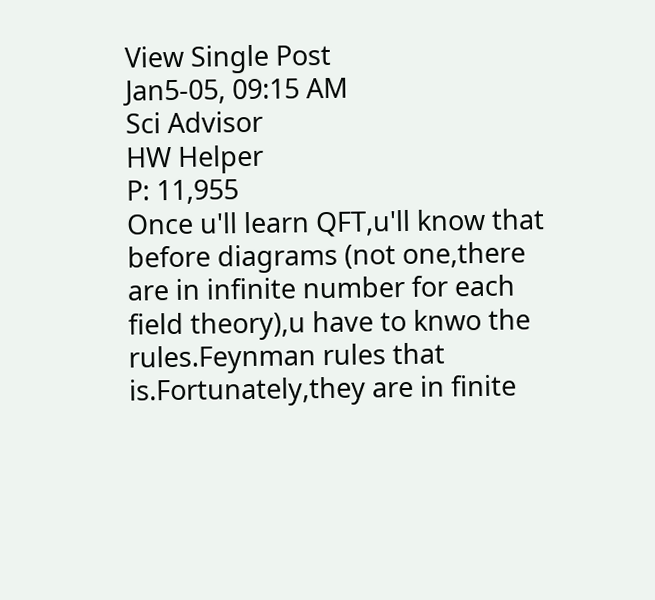View Single Post
Jan5-05, 09:15 AM
Sci Advisor
HW Helper
P: 11,955
Once u'll learn QFT,u'll know that before diagrams (not one,there are in infinite number for each field theory),u have to knwo the rules.Feynman rules that is.Fortunately,they are in finite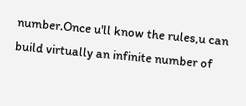number.Once u'll know the rules,u can build virtually an infinite number of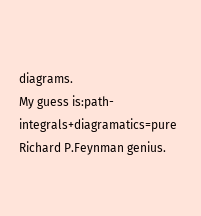diagrams.
My guess is:path-integrals+diagramatics=pure Richard P.Feynman genius.